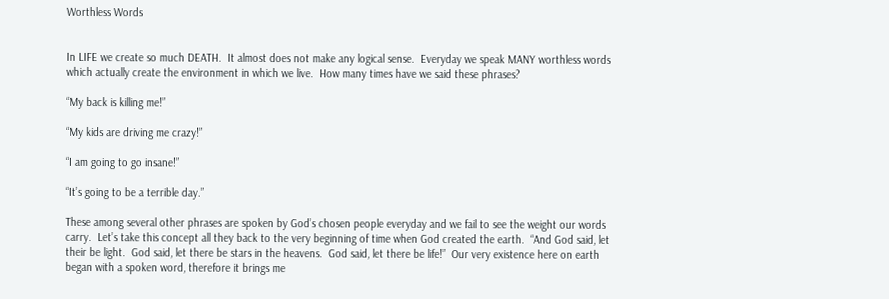Worthless Words


In LIFE we create so much DEATH.  It almost does not make any logical sense.  Everyday we speak MANY worthless words which actually create the environment in which we live.  How many times have we said these phrases?

“My back is killing me!”

“My kids are driving me crazy!”

“I am going to go insane!”

“It’s going to be a terrible day.”

These among several other phrases are spoken by God’s chosen people everyday and we fail to see the weight our words carry.  Let’s take this concept all they back to the very beginning of time when God created the earth.  “And God said, let their be light.  God said, let there be stars in the heavens.  God said, let there be life!”  Our very existence here on earth began with a spoken word, therefore it brings me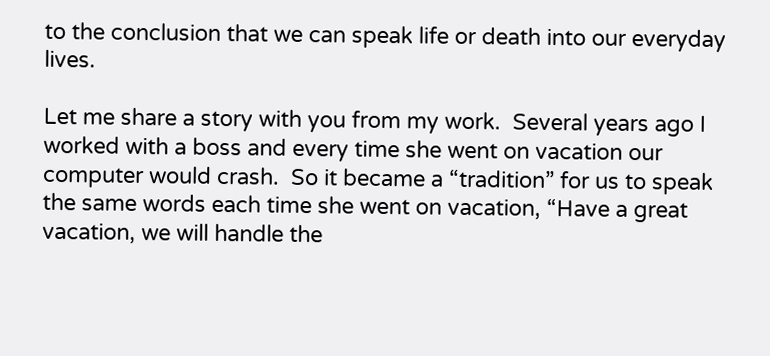to the conclusion that we can speak life or death into our everyday lives.

Let me share a story with you from my work.  Several years ago I worked with a boss and every time she went on vacation our computer would crash.  So it became a “tradition” for us to speak the same words each time she went on vacation, “Have a great vacation, we will handle the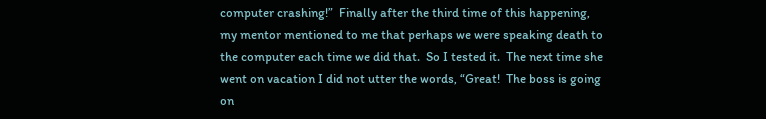computer crashing!”  Finally after the third time of this happening, my mentor mentioned to me that perhaps we were speaking death to the computer each time we did that.  So I tested it.  The next time she went on vacation I did not utter the words, “Great!  The boss is going on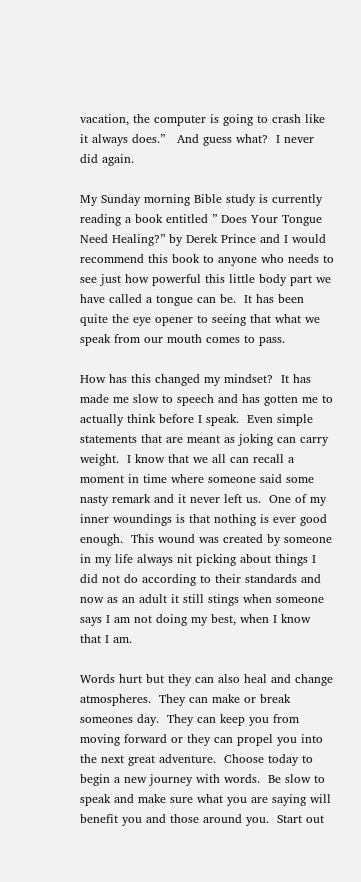vacation, the computer is going to crash like it always does.”   And guess what?  I never did again.

My Sunday morning Bible study is currently reading a book entitled ” Does Your Tongue Need Healing?” by Derek Prince and I would recommend this book to anyone who needs to see just how powerful this little body part we have called a tongue can be.  It has been quite the eye opener to seeing that what we speak from our mouth comes to pass.

How has this changed my mindset?  It has made me slow to speech and has gotten me to actually think before I speak.  Even simple statements that are meant as joking can carry weight.  I know that we all can recall a moment in time where someone said some nasty remark and it never left us.  One of my inner woundings is that nothing is ever good enough.  This wound was created by someone in my life always nit picking about things I did not do according to their standards and now as an adult it still stings when someone says I am not doing my best, when I know that I am.

Words hurt but they can also heal and change atmospheres.  They can make or break someones day.  They can keep you from moving forward or they can propel you into the next great adventure.  Choose today to begin a new journey with words.  Be slow to speak and make sure what you are saying will benefit you and those around you.  Start out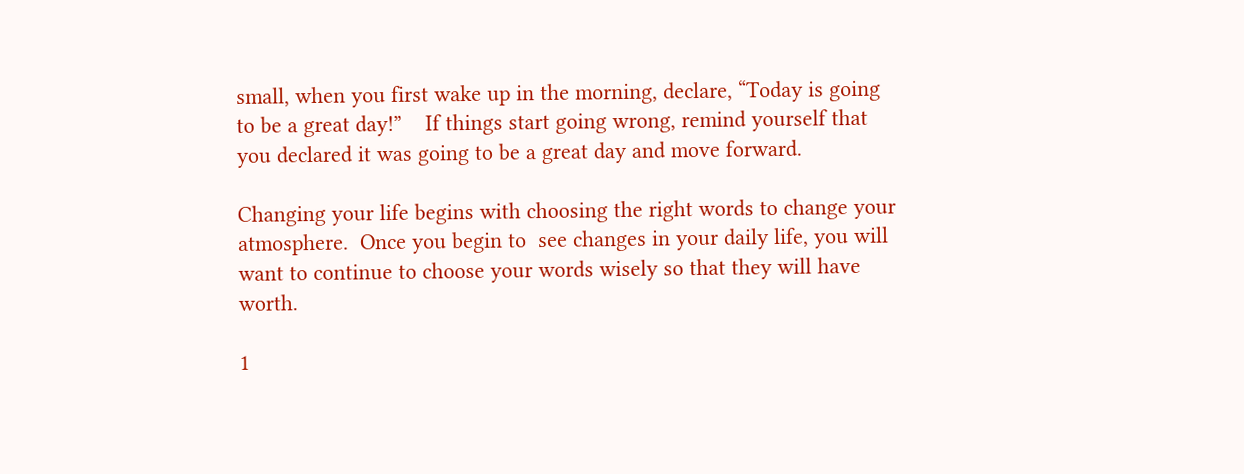small, when you first wake up in the morning, declare, “Today is going to be a great day!”    If things start going wrong, remind yourself that you declared it was going to be a great day and move forward.

Changing your life begins with choosing the right words to change your atmosphere.  Once you begin to  see changes in your daily life, you will want to continue to choose your words wisely so that they will have worth.

1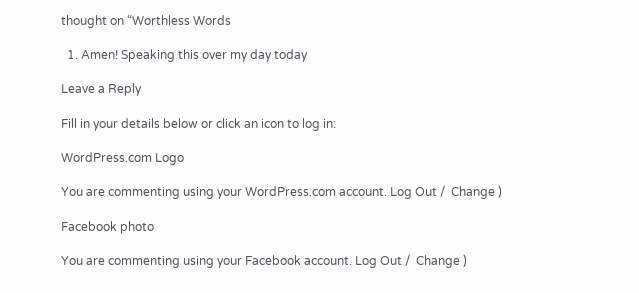thought on “Worthless Words

  1. Amen! Speaking this over my day today

Leave a Reply

Fill in your details below or click an icon to log in:

WordPress.com Logo

You are commenting using your WordPress.com account. Log Out /  Change )

Facebook photo

You are commenting using your Facebook account. Log Out /  Change )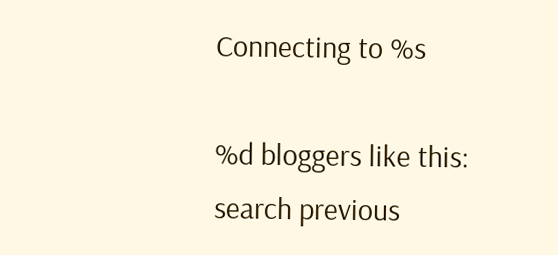Connecting to %s

%d bloggers like this:
search previous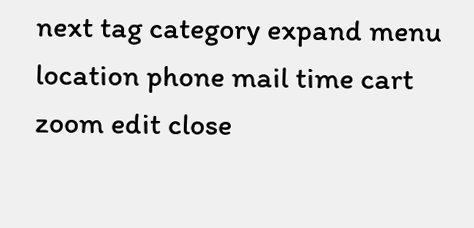next tag category expand menu location phone mail time cart zoom edit close